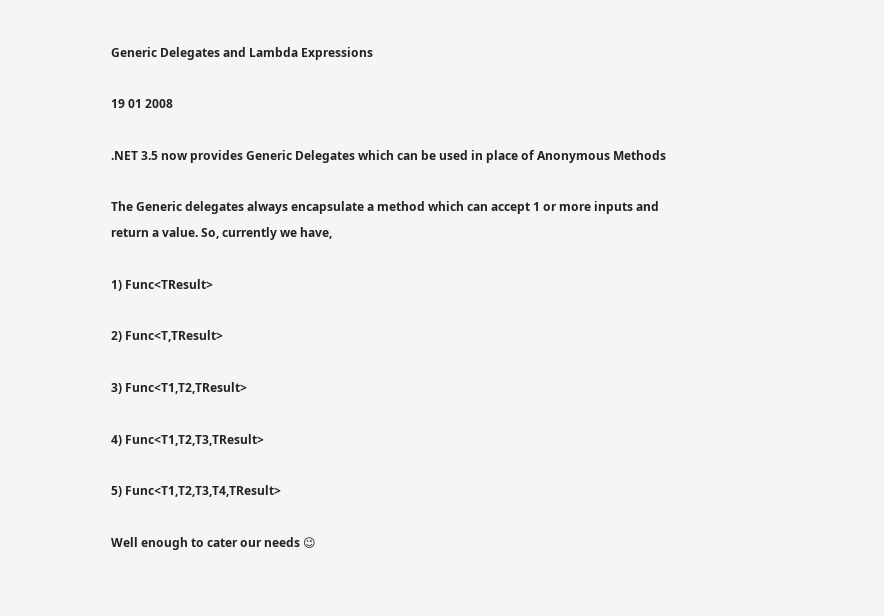Generic Delegates and Lambda Expressions

19 01 2008

.NET 3.5 now provides Generic Delegates which can be used in place of Anonymous Methods

The Generic delegates always encapsulate a method which can accept 1 or more inputs and return a value. So, currently we have,

1) Func<TResult>

2) Func<T,TResult>

3) Func<T1,T2,TResult>

4) Func<T1,T2,T3,TResult>

5) Func<T1,T2,T3,T4,TResult>

Well enough to cater our needs 😉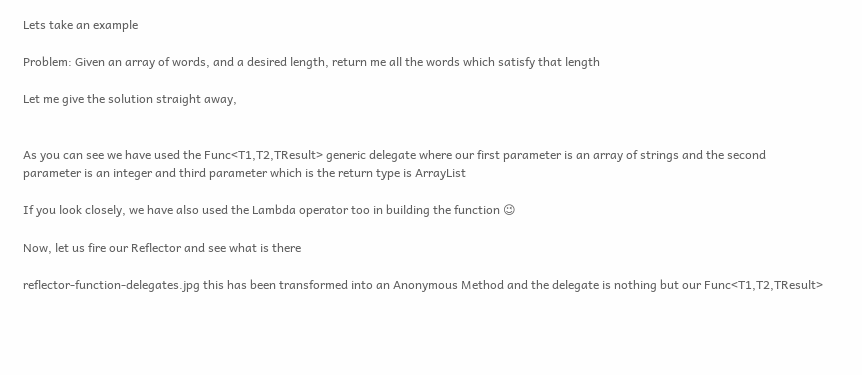Lets take an example

Problem: Given an array of words, and a desired length, return me all the words which satisfy that length

Let me give the solution straight away,


As you can see we have used the Func<T1,T2,TResult> generic delegate where our first parameter is an array of strings and the second parameter is an integer and third parameter which is the return type is ArrayList

If you look closely, we have also used the Lambda operator too in building the function 😉

Now, let us fire our Reflector and see what is there

reflector-function-delegates.jpg this has been transformed into an Anonymous Method and the delegate is nothing but our Func<T1,T2,TResult>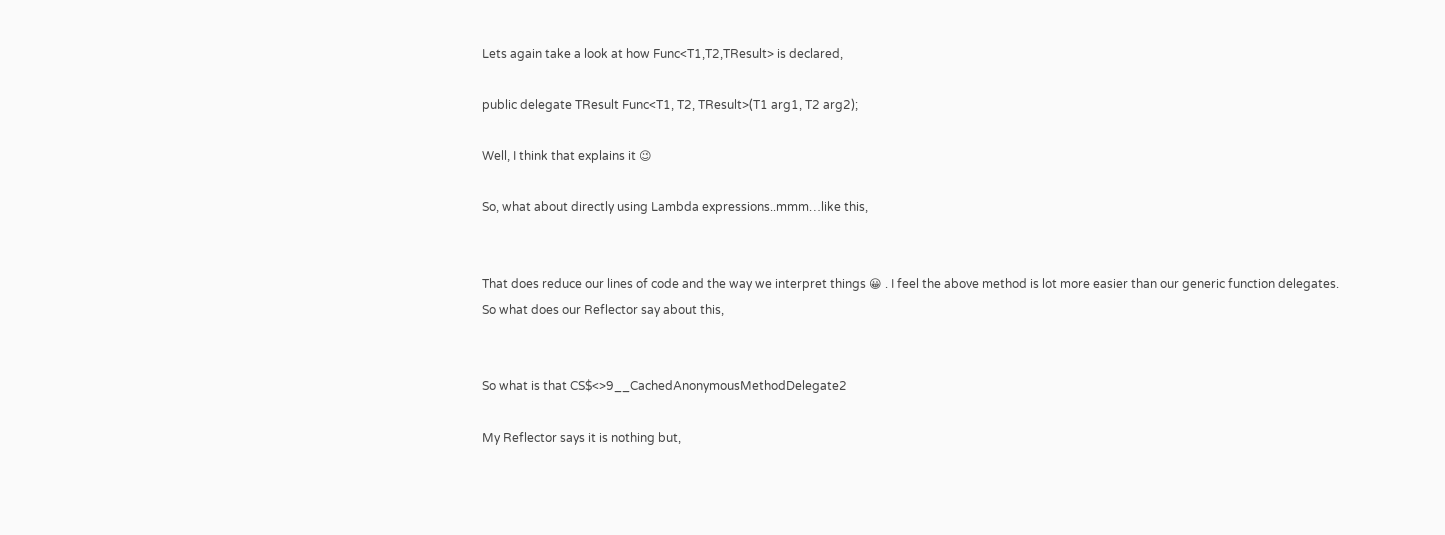Lets again take a look at how Func<T1,T2,TResult> is declared,

public delegate TResult Func<T1, T2, TResult>(T1 arg1, T2 arg2);

Well, I think that explains it 😉

So, what about directly using Lambda expressions..mmm…like this,


That does reduce our lines of code and the way we interpret things 😀 . I feel the above method is lot more easier than our generic function delegates. So what does our Reflector say about this,


So what is that CS$<>9__CachedAnonymousMethodDelegate2

My Reflector says it is nothing but,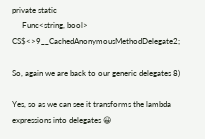private static
     Func<string, bool> CS$<>9__CachedAnonymousMethodDelegate2;

So, again we are back to our generic delegates 8)

Yes, so as we can see it transforms the lambda expressions into delegates 😀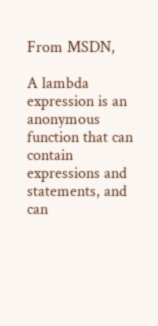From MSDN,

A lambda expression is an anonymous function that can contain expressions and statements, and can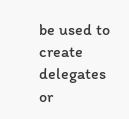be used to create delegates or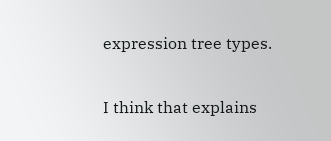expression tree types.

I think that explains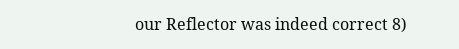our Reflector was indeed correct 8)